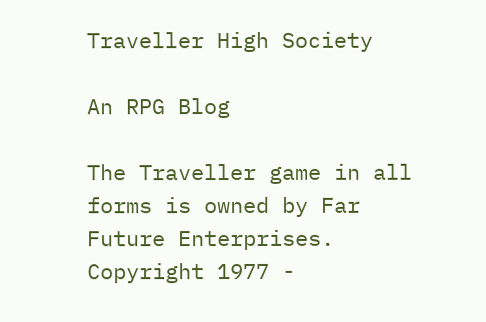Traveller High Society

An RPG Blog

The Traveller game in all forms is owned by Far Future Enterprises. Copyright 1977 -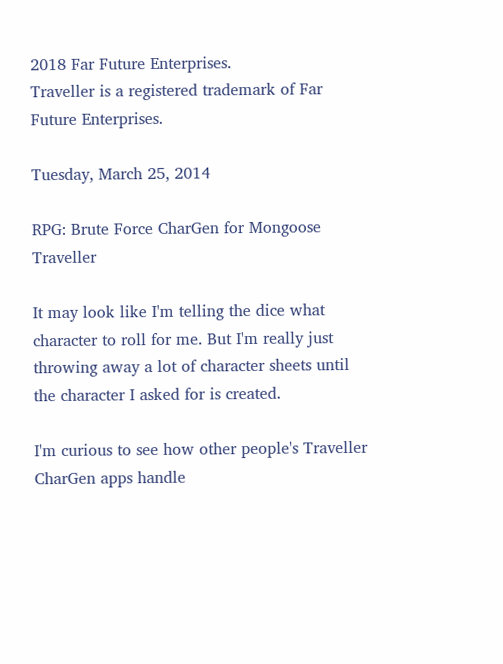2018 Far Future Enterprises.
Traveller is a registered trademark of Far Future Enterprises.

Tuesday, March 25, 2014

RPG: Brute Force CharGen for Mongoose Traveller

It may look like I'm telling the dice what character to roll for me. But I'm really just throwing away a lot of character sheets until the character I asked for is created.

I'm curious to see how other people's Traveller CharGen apps handle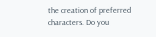the creation of preferred characters. Do you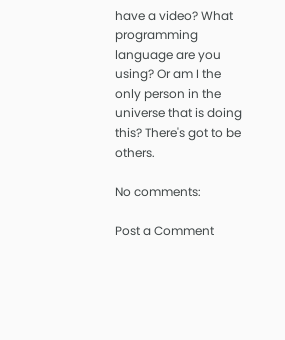have a video? What programming language are you using? Or am I the only person in the universe that is doing this? There's got to be others.

No comments:

Post a Comment